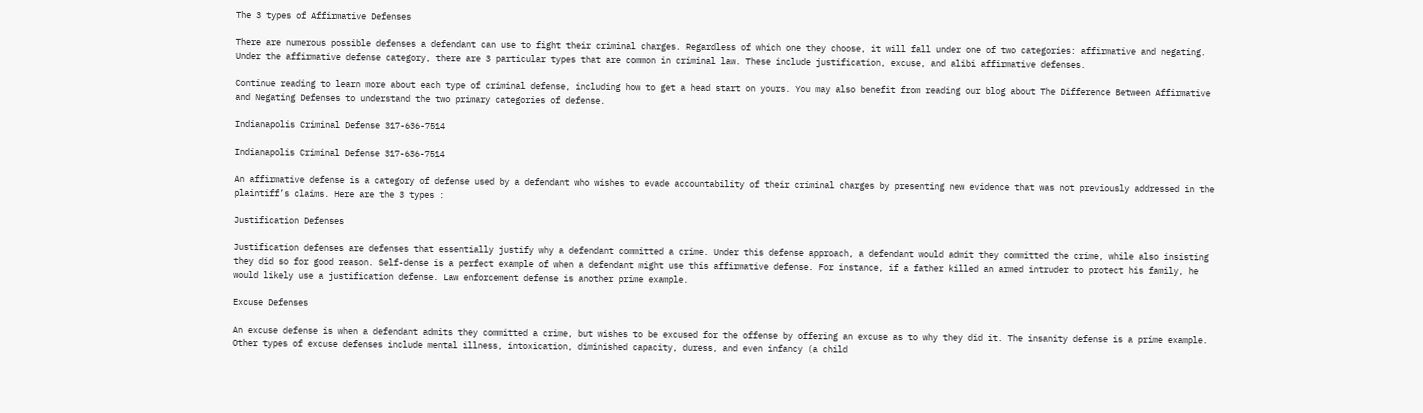The 3 types of Affirmative Defenses

There are numerous possible defenses a defendant can use to fight their criminal charges. Regardless of which one they choose, it will fall under one of two categories: affirmative and negating. Under the affirmative defense category, there are 3 particular types that are common in criminal law. These include justification, excuse, and alibi affirmative defenses.

Continue reading to learn more about each type of criminal defense, including how to get a head start on yours. You may also benefit from reading our blog about The Difference Between Affirmative and Negating Defenses to understand the two primary categories of defense.

Indianapolis Criminal Defense 317-636-7514

Indianapolis Criminal Defense 317-636-7514

An affirmative defense is a category of defense used by a defendant who wishes to evade accountability of their criminal charges by presenting new evidence that was not previously addressed in the plaintiff’s claims. Here are the 3 types :

Justification Defenses

Justification defenses are defenses that essentially justify why a defendant committed a crime. Under this defense approach, a defendant would admit they committed the crime, while also insisting they did so for good reason. Self-dense is a perfect example of when a defendant might use this affirmative defense. For instance, if a father killed an armed intruder to protect his family, he would likely use a justification defense. Law enforcement defense is another prime example.

Excuse Defenses

An excuse defense is when a defendant admits they committed a crime, but wishes to be excused for the offense by offering an excuse as to why they did it. The insanity defense is a prime example. Other types of excuse defenses include mental illness, intoxication, diminished capacity, duress, and even infancy (a child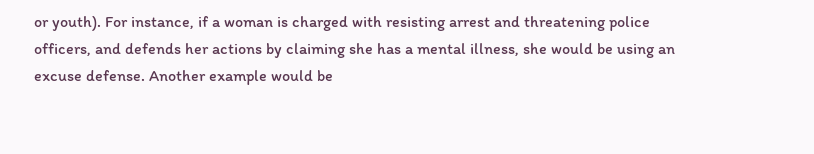or youth). For instance, if a woman is charged with resisting arrest and threatening police officers, and defends her actions by claiming she has a mental illness, she would be using an excuse defense. Another example would be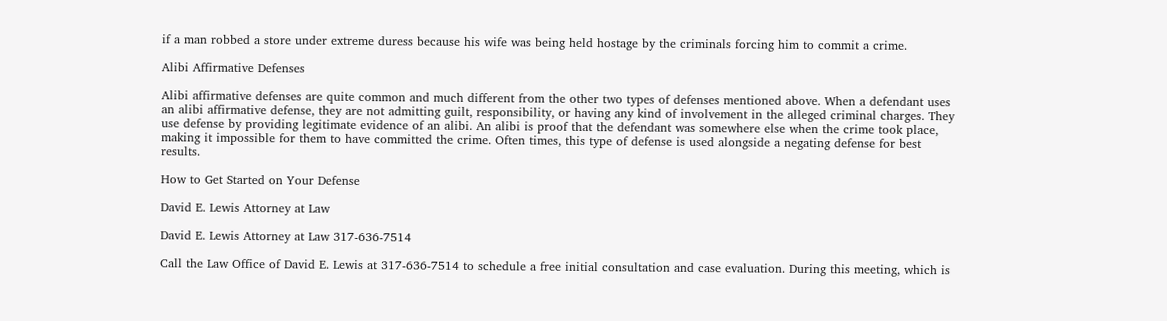if a man robbed a store under extreme duress because his wife was being held hostage by the criminals forcing him to commit a crime.

Alibi Affirmative Defenses

Alibi affirmative defenses are quite common and much different from the other two types of defenses mentioned above. When a defendant uses an alibi affirmative defense, they are not admitting guilt, responsibility, or having any kind of involvement in the alleged criminal charges. They use defense by providing legitimate evidence of an alibi. An alibi is proof that the defendant was somewhere else when the crime took place, making it impossible for them to have committed the crime. Often times, this type of defense is used alongside a negating defense for best results.

How to Get Started on Your Defense

David E. Lewis Attorney at Law

David E. Lewis Attorney at Law 317-636-7514

Call the Law Office of David E. Lewis at 317-636-7514 to schedule a free initial consultation and case evaluation. During this meeting, which is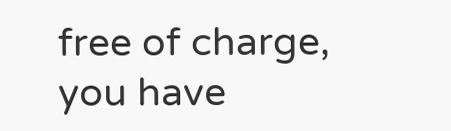free of charge, you have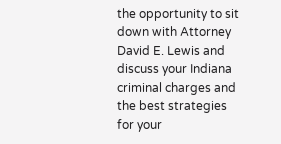the opportunity to sit down with Attorney David E. Lewis and discuss your Indiana criminal charges and the best strategies for your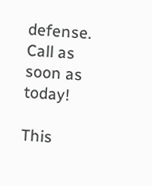defense. Call as soon as today!

This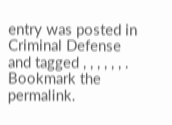entry was posted in Criminal Defense and tagged , , , , , , . Bookmark the permalink.